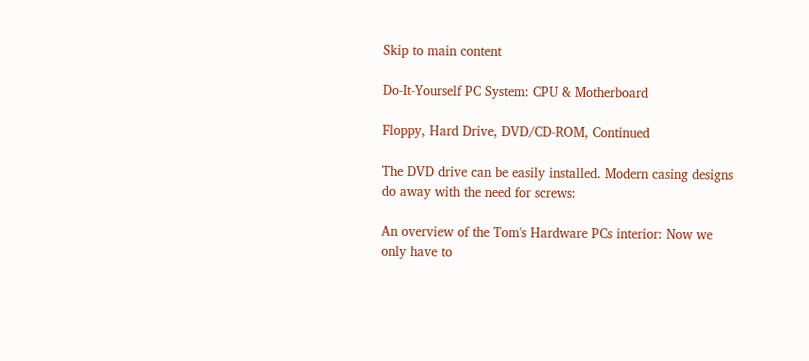Skip to main content

Do-It-Yourself PC System: CPU & Motherboard

Floppy, Hard Drive, DVD/CD-ROM, Continued

The DVD drive can be easily installed. Modern casing designs do away with the need for screws:

An overview of the Tom's Hardware PCs interior: Now we only have to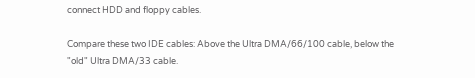connect HDD and floppy cables.

Compare these two IDE cables: Above the Ultra DMA/66/100 cable, below the "old" Ultra DMA/33 cable.